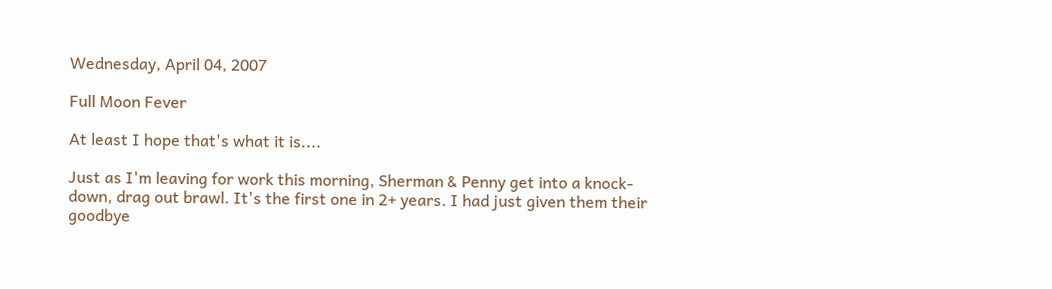Wednesday, April 04, 2007

Full Moon Fever

At least I hope that's what it is....

Just as I'm leaving for work this morning, Sherman & Penny get into a knock-down, drag out brawl. It's the first one in 2+ years. I had just given them their goodbye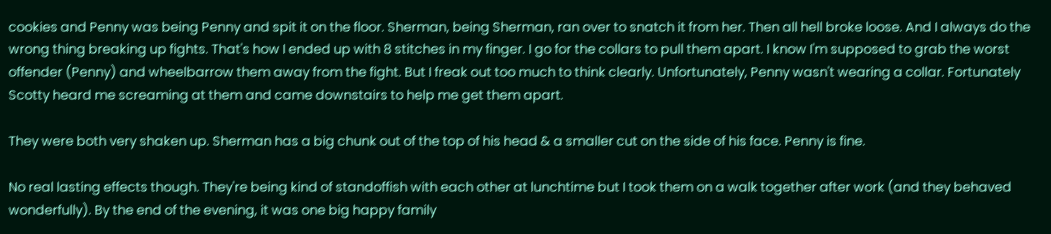cookies and Penny was being Penny and spit it on the floor. Sherman, being Sherman, ran over to snatch it from her. Then all hell broke loose. And I always do the wrong thing breaking up fights. That's how I ended up with 8 stitches in my finger. I go for the collars to pull them apart. I know I'm supposed to grab the worst offender (Penny) and wheelbarrow them away from the fight. But I freak out too much to think clearly. Unfortunately, Penny wasn't wearing a collar. Fortunately Scotty heard me screaming at them and came downstairs to help me get them apart.

They were both very shaken up. Sherman has a big chunk out of the top of his head & a smaller cut on the side of his face. Penny is fine.

No real lasting effects though. They're being kind of standoffish with each other at lunchtime but I took them on a walk together after work (and they behaved wonderfully). By the end of the evening, it was one big happy family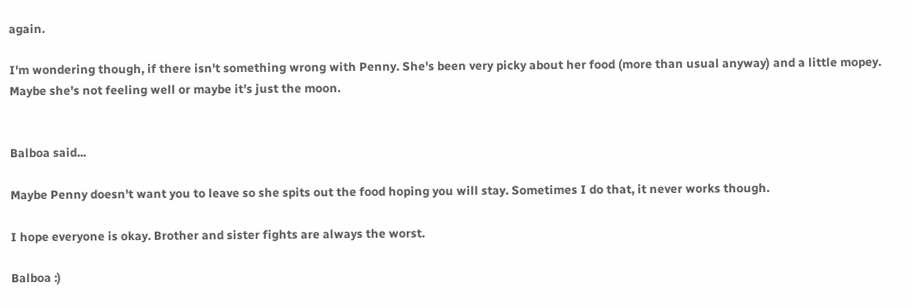again.

I'm wondering though, if there isn't something wrong with Penny. She's been very picky about her food (more than usual anyway) and a little mopey. Maybe she's not feeling well or maybe it's just the moon.


Balboa said...

Maybe Penny doesn't want you to leave so she spits out the food hoping you will stay. Sometimes I do that, it never works though.

I hope everyone is okay. Brother and sister fights are always the worst.

Balboa :)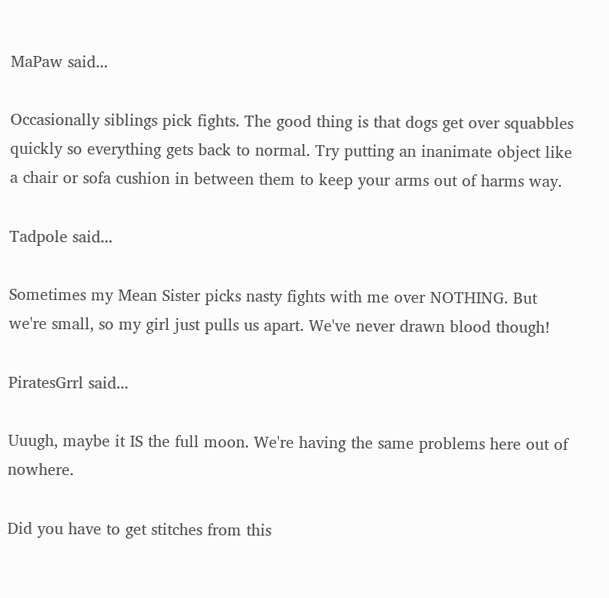MaPaw said...

Occasionally siblings pick fights. The good thing is that dogs get over squabbles quickly so everything gets back to normal. Try putting an inanimate object like a chair or sofa cushion in between them to keep your arms out of harms way.

Tadpole said...

Sometimes my Mean Sister picks nasty fights with me over NOTHING. But we're small, so my girl just pulls us apart. We've never drawn blood though!

PiratesGrrl said...

Uuugh, maybe it IS the full moon. We're having the same problems here out of nowhere.

Did you have to get stitches from this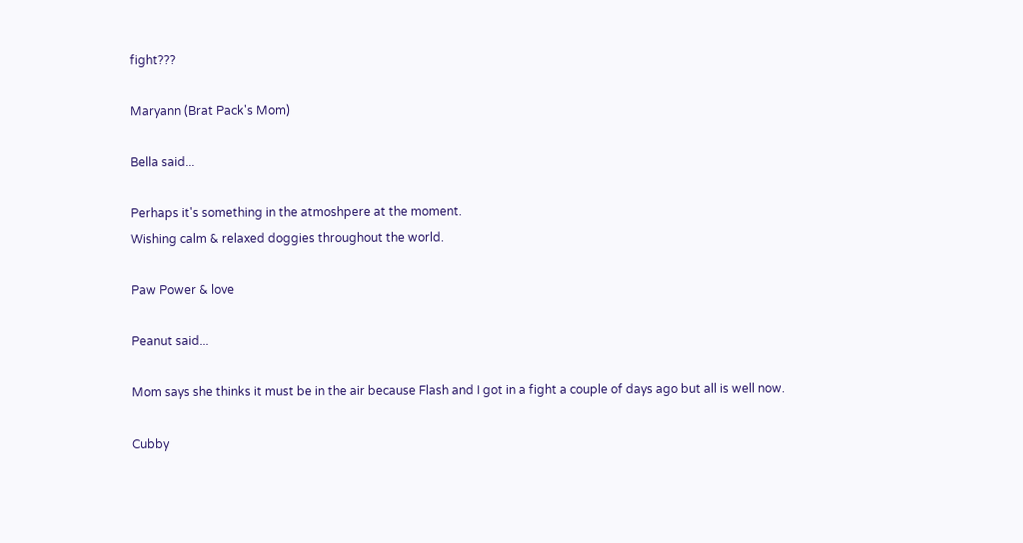fight???

Maryann (Brat Pack's Mom)

Bella said...

Perhaps it's something in the atmoshpere at the moment.
Wishing calm & relaxed doggies throughout the world.

Paw Power & love

Peanut said...

Mom says she thinks it must be in the air because Flash and I got in a fight a couple of days ago but all is well now.

Cubby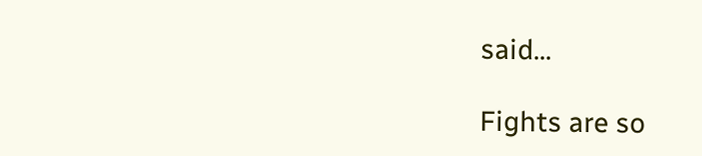said...

Fights are so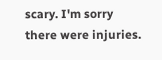scary. I'm sorry there were injuries.